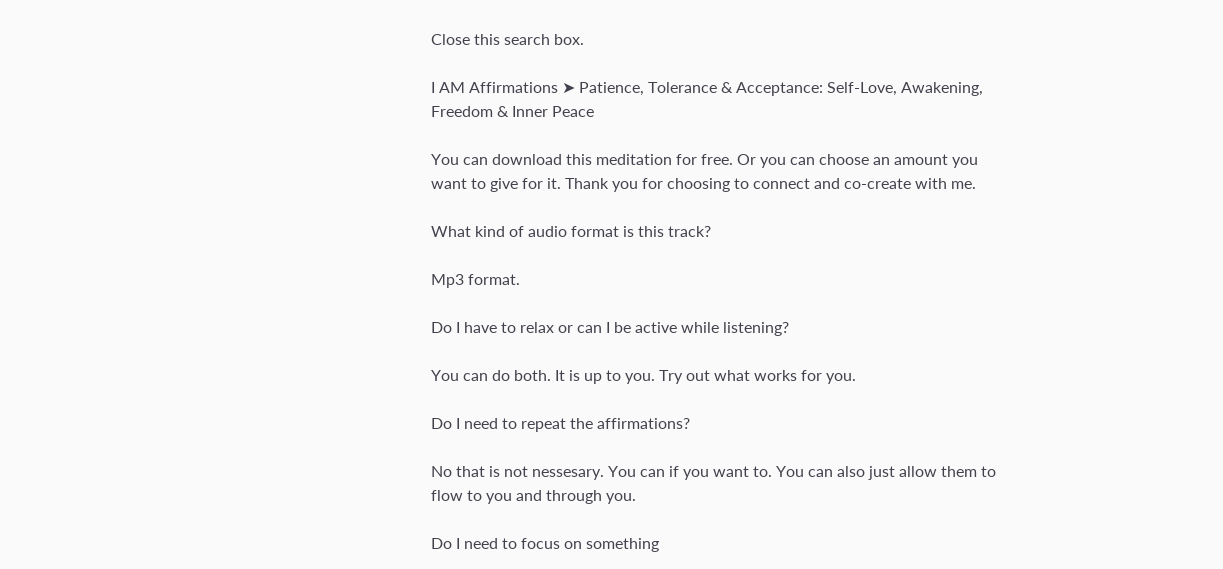Close this search box.

I AM Affirmations ➤ Patience, Tolerance & Acceptance: Self-Love, Awakening, Freedom & Inner Peace

You can download this meditation for free. Or you can choose an amount you want to give for it. Thank you for choosing to connect and co-create with me.

What kind of audio format is this track?

Mp3 format.

Do I have to relax or can I be active while listening?

You can do both. It is up to you. Try out what works for you.

Do I need to repeat the affirmations?

No that is not nessesary. You can if you want to. You can also just allow them to flow to you and through you.

Do I need to focus on something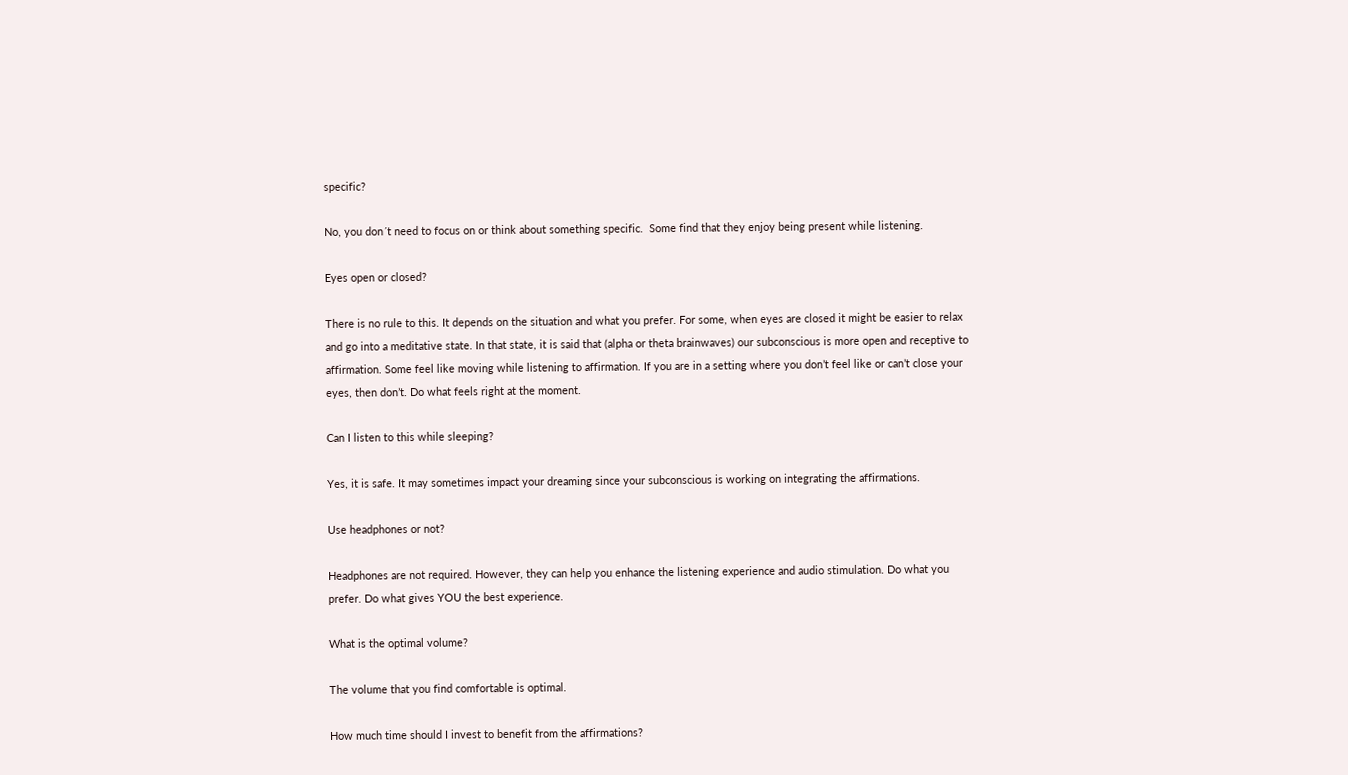specific?

No, you don´t need to focus on or think about something specific.  Some find that they enjoy being present while listening.

Eyes open or closed?

There is no rule to this. It depends on the situation and what you prefer. For some, when eyes are closed it might be easier to relax and go into a meditative state. In that state, it is said that (alpha or theta brainwaves) our subconscious is more open and receptive to affirmation. Some feel like moving while listening to affirmation. If you are in a setting where you don’t feel like or can’t close your eyes, then don’t. Do what feels right at the moment.

Can I listen to this while sleeping?

Yes, it is safe. It may sometimes impact your dreaming since your subconscious is working on integrating the affirmations.

Use headphones or not?

Headphones are not required. However, they can help you enhance the listening experience and audio stimulation. Do what you prefer. Do what gives YOU the best experience.

What is the optimal volume?

The volume that you find comfortable is optimal.

How much time should I invest to benefit from the affirmations?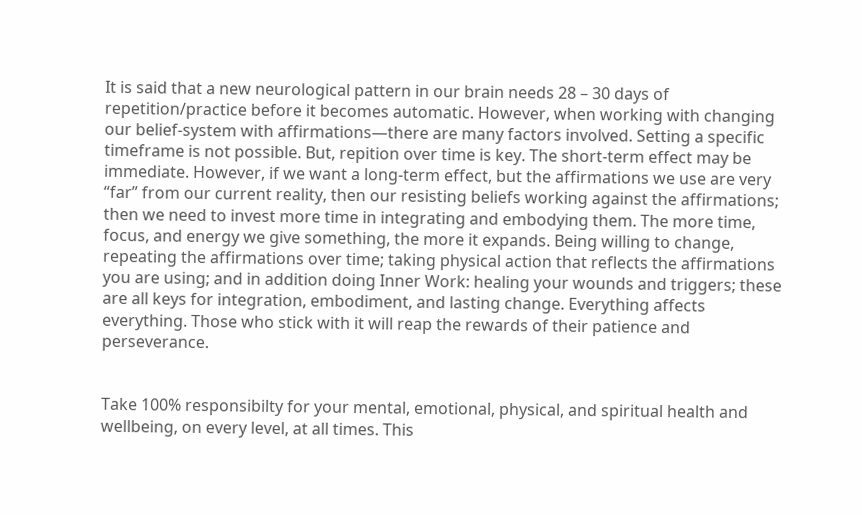It is said that a new neurological pattern in our brain needs 28 – 30 days of repetition/practice before it becomes automatic. However, when working with changing our belief-system with affirmations—there are many factors involved. Setting a specific timeframe is not possible. But, repition over time is key. The short-term effect may be immediate. However, if we want a long-term effect, but the affirmations we use are very “far” from our current reality, then our resisting beliefs working against the affirmations; then we need to invest more time in integrating and embodying them. The more time, focus, and energy we give something, the more it expands. Being willing to change, repeating the affirmations over time; taking physical action that reflects the affirmations you are using; and in addition doing Inner Work: healing your wounds and triggers; these are all keys for integration, embodiment, and lasting change. Everything affects everything. Those who stick with it will reap the rewards of their patience and perseverance.


Take 100% responsibilty for your mental, emotional, physical, and spiritual health and wellbeing, on every level, at all times. This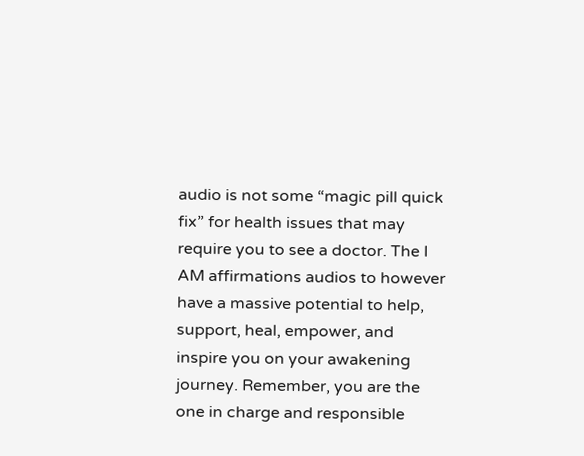audio is not some “magic pill quick fix” for health issues that may require you to see a doctor. The I AM affirmations audios to however have a massive potential to help, support, heal, empower, and inspire you on your awakening journey. Remember, you are the one in charge and responsible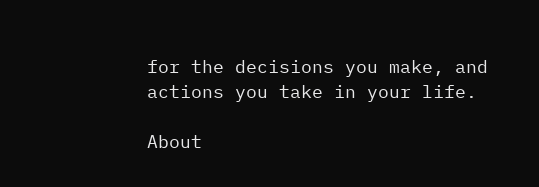for the decisions you make, and actions you take in your life.

About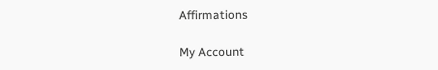Affirmations

My Account